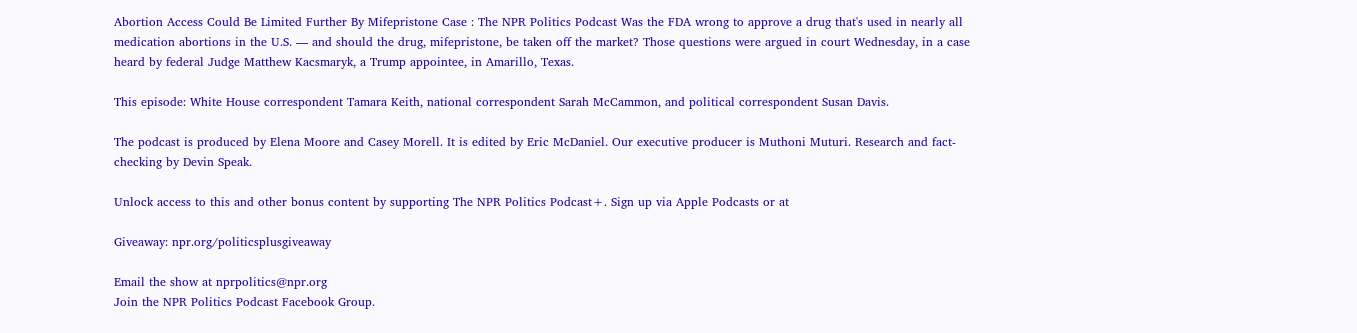Abortion Access Could Be Limited Further By Mifepristone Case : The NPR Politics Podcast Was the FDA wrong to approve a drug that's used in nearly all medication abortions in the U.S. — and should the drug, mifepristone, be taken off the market? Those questions were argued in court Wednesday, in a case heard by federal Judge Matthew Kacsmaryk, a Trump appointee, in Amarillo, Texas.

This episode: White House correspondent Tamara Keith, national correspondent Sarah McCammon, and political correspondent Susan Davis.

The podcast is produced by Elena Moore and Casey Morell. It is edited by Eric McDaniel. Our executive producer is Muthoni Muturi. Research and fact-checking by Devin Speak.

Unlock access to this and other bonus content by supporting The NPR Politics Podcast+. Sign up via Apple Podcasts or at

Giveaway: npr.org/politicsplusgiveaway

Email the show at nprpolitics@npr.org
Join the NPR Politics Podcast Facebook Group.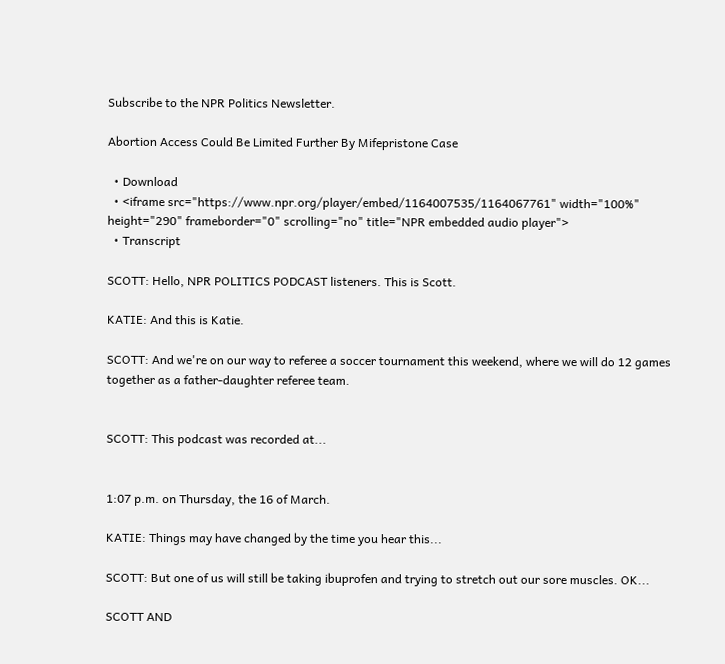Subscribe to the NPR Politics Newsletter.

Abortion Access Could Be Limited Further By Mifepristone Case

  • Download
  • <iframe src="https://www.npr.org/player/embed/1164007535/1164067761" width="100%" height="290" frameborder="0" scrolling="no" title="NPR embedded audio player">
  • Transcript

SCOTT: Hello, NPR POLITICS PODCAST listeners. This is Scott.

KATIE: And this is Katie.

SCOTT: And we're on our way to referee a soccer tournament this weekend, where we will do 12 games together as a father-daughter referee team.


SCOTT: This podcast was recorded at...


1:07 p.m. on Thursday, the 16 of March.

KATIE: Things may have changed by the time you hear this...

SCOTT: But one of us will still be taking ibuprofen and trying to stretch out our sore muscles. OK...

SCOTT AND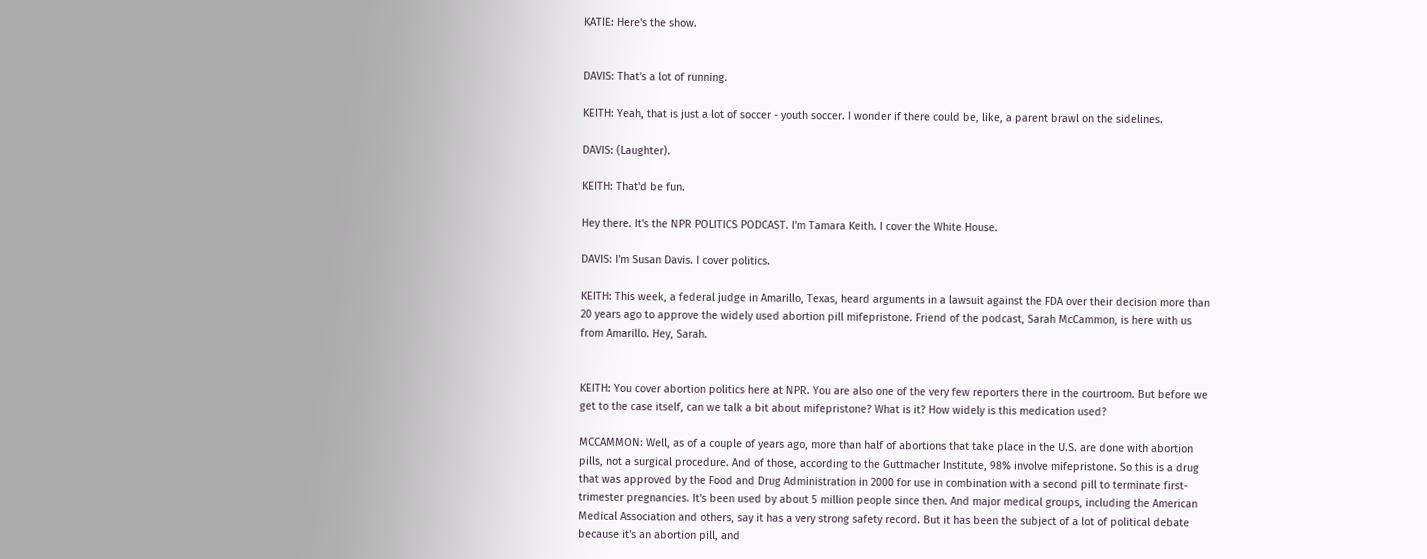KATIE: Here's the show.


DAVIS: That's a lot of running.

KEITH: Yeah, that is just a lot of soccer - youth soccer. I wonder if there could be, like, a parent brawl on the sidelines.

DAVIS: (Laughter).

KEITH: That'd be fun.

Hey there. It's the NPR POLITICS PODCAST. I'm Tamara Keith. I cover the White House.

DAVIS: I'm Susan Davis. I cover politics.

KEITH: This week, a federal judge in Amarillo, Texas, heard arguments in a lawsuit against the FDA over their decision more than 20 years ago to approve the widely used abortion pill mifepristone. Friend of the podcast, Sarah McCammon, is here with us from Amarillo. Hey, Sarah.


KEITH: You cover abortion politics here at NPR. You are also one of the very few reporters there in the courtroom. But before we get to the case itself, can we talk a bit about mifepristone? What is it? How widely is this medication used?

MCCAMMON: Well, as of a couple of years ago, more than half of abortions that take place in the U.S. are done with abortion pills, not a surgical procedure. And of those, according to the Guttmacher Institute, 98% involve mifepristone. So this is a drug that was approved by the Food and Drug Administration in 2000 for use in combination with a second pill to terminate first-trimester pregnancies. It's been used by about 5 million people since then. And major medical groups, including the American Medical Association and others, say it has a very strong safety record. But it has been the subject of a lot of political debate because it's an abortion pill, and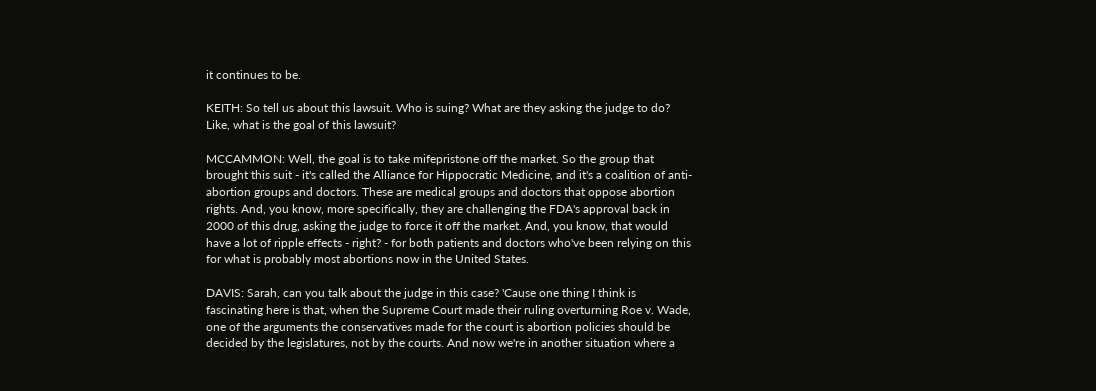it continues to be.

KEITH: So tell us about this lawsuit. Who is suing? What are they asking the judge to do? Like, what is the goal of this lawsuit?

MCCAMMON: Well, the goal is to take mifepristone off the market. So the group that brought this suit - it's called the Alliance for Hippocratic Medicine, and it's a coalition of anti-abortion groups and doctors. These are medical groups and doctors that oppose abortion rights. And, you know, more specifically, they are challenging the FDA's approval back in 2000 of this drug, asking the judge to force it off the market. And, you know, that would have a lot of ripple effects - right? - for both patients and doctors who've been relying on this for what is probably most abortions now in the United States.

DAVIS: Sarah, can you talk about the judge in this case? 'Cause one thing I think is fascinating here is that, when the Supreme Court made their ruling overturning Roe v. Wade, one of the arguments the conservatives made for the court is abortion policies should be decided by the legislatures, not by the courts. And now we're in another situation where a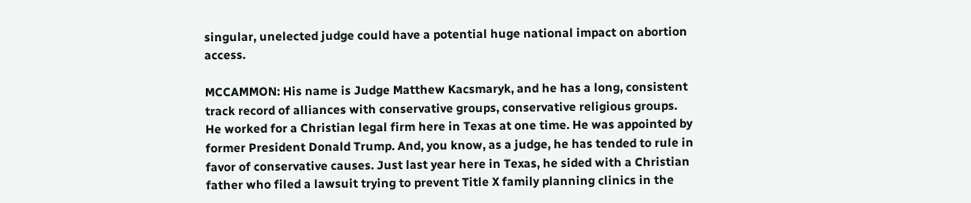singular, unelected judge could have a potential huge national impact on abortion access.

MCCAMMON: His name is Judge Matthew Kacsmaryk, and he has a long, consistent track record of alliances with conservative groups, conservative religious groups. He worked for a Christian legal firm here in Texas at one time. He was appointed by former President Donald Trump. And, you know, as a judge, he has tended to rule in favor of conservative causes. Just last year here in Texas, he sided with a Christian father who filed a lawsuit trying to prevent Title X family planning clinics in the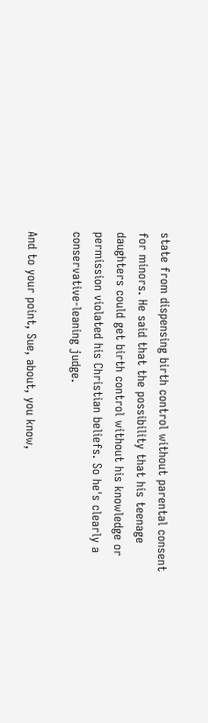state from dispensing birth control without parental consent for minors. He said that the possibility that his teenage daughters could get birth control without his knowledge or permission violated his Christian beliefs. So he's clearly a conservative-leaning judge.

And to your point, Sue, about, you know,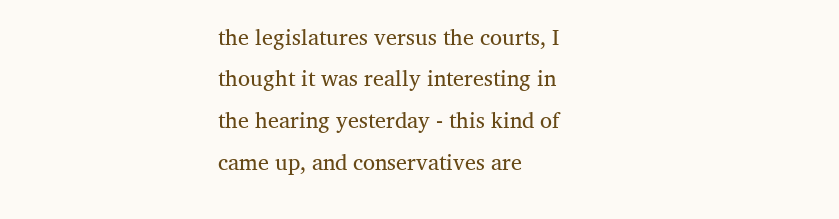the legislatures versus the courts, I thought it was really interesting in the hearing yesterday - this kind of came up, and conservatives are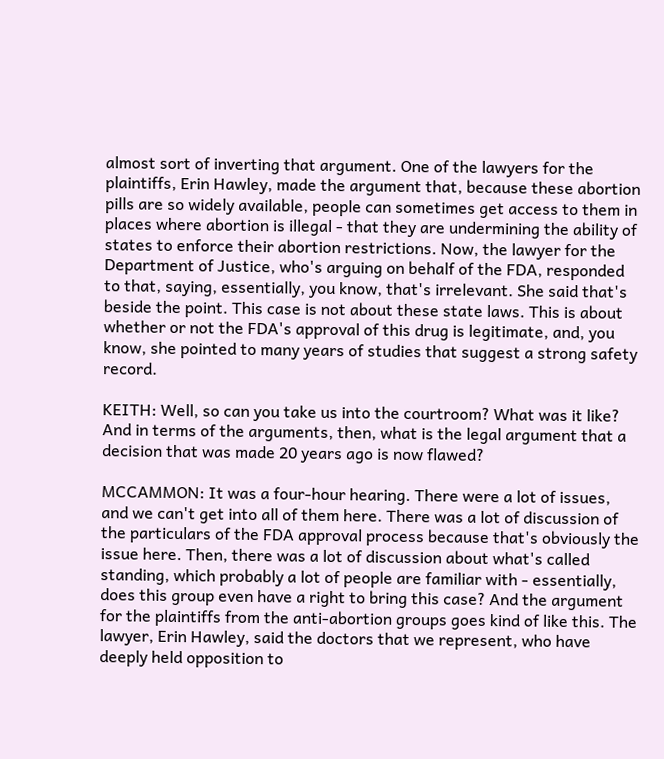almost sort of inverting that argument. One of the lawyers for the plaintiffs, Erin Hawley, made the argument that, because these abortion pills are so widely available, people can sometimes get access to them in places where abortion is illegal - that they are undermining the ability of states to enforce their abortion restrictions. Now, the lawyer for the Department of Justice, who's arguing on behalf of the FDA, responded to that, saying, essentially, you know, that's irrelevant. She said that's beside the point. This case is not about these state laws. This is about whether or not the FDA's approval of this drug is legitimate, and, you know, she pointed to many years of studies that suggest a strong safety record.

KEITH: Well, so can you take us into the courtroom? What was it like? And in terms of the arguments, then, what is the legal argument that a decision that was made 20 years ago is now flawed?

MCCAMMON: It was a four-hour hearing. There were a lot of issues, and we can't get into all of them here. There was a lot of discussion of the particulars of the FDA approval process because that's obviously the issue here. Then, there was a lot of discussion about what's called standing, which probably a lot of people are familiar with - essentially, does this group even have a right to bring this case? And the argument for the plaintiffs from the anti-abortion groups goes kind of like this. The lawyer, Erin Hawley, said the doctors that we represent, who have deeply held opposition to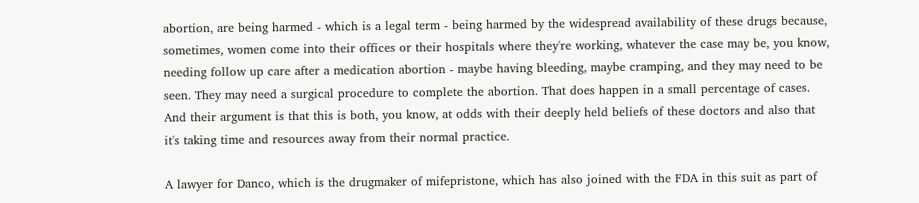abortion, are being harmed - which is a legal term - being harmed by the widespread availability of these drugs because, sometimes, women come into their offices or their hospitals where they're working, whatever the case may be, you know, needing follow up care after a medication abortion - maybe having bleeding, maybe cramping, and they may need to be seen. They may need a surgical procedure to complete the abortion. That does happen in a small percentage of cases. And their argument is that this is both, you know, at odds with their deeply held beliefs of these doctors and also that it's taking time and resources away from their normal practice.

A lawyer for Danco, which is the drugmaker of mifepristone, which has also joined with the FDA in this suit as part of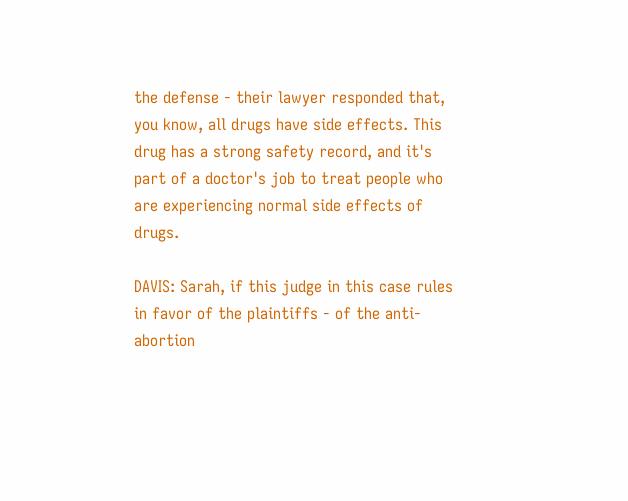the defense - their lawyer responded that, you know, all drugs have side effects. This drug has a strong safety record, and it's part of a doctor's job to treat people who are experiencing normal side effects of drugs.

DAVIS: Sarah, if this judge in this case rules in favor of the plaintiffs - of the anti-abortion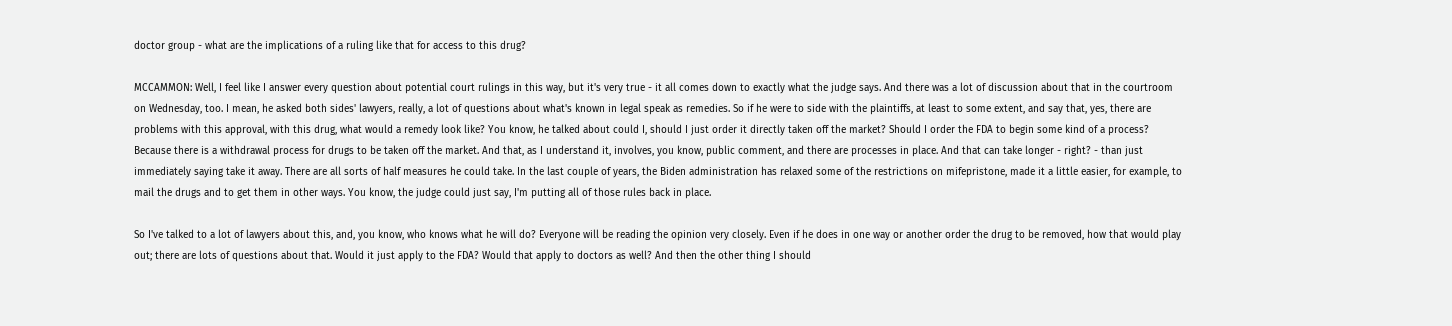doctor group - what are the implications of a ruling like that for access to this drug?

MCCAMMON: Well, I feel like I answer every question about potential court rulings in this way, but it's very true - it all comes down to exactly what the judge says. And there was a lot of discussion about that in the courtroom on Wednesday, too. I mean, he asked both sides' lawyers, really, a lot of questions about what's known in legal speak as remedies. So if he were to side with the plaintiffs, at least to some extent, and say that, yes, there are problems with this approval, with this drug, what would a remedy look like? You know, he talked about could I, should I just order it directly taken off the market? Should I order the FDA to begin some kind of a process? Because there is a withdrawal process for drugs to be taken off the market. And that, as I understand it, involves, you know, public comment, and there are processes in place. And that can take longer - right? - than just immediately saying take it away. There are all sorts of half measures he could take. In the last couple of years, the Biden administration has relaxed some of the restrictions on mifepristone, made it a little easier, for example, to mail the drugs and to get them in other ways. You know, the judge could just say, I'm putting all of those rules back in place.

So I've talked to a lot of lawyers about this, and, you know, who knows what he will do? Everyone will be reading the opinion very closely. Even if he does in one way or another order the drug to be removed, how that would play out; there are lots of questions about that. Would it just apply to the FDA? Would that apply to doctors as well? And then the other thing I should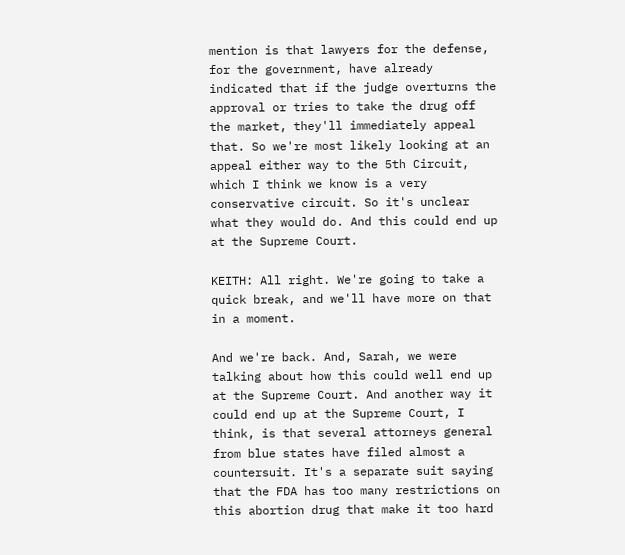mention is that lawyers for the defense, for the government, have already indicated that if the judge overturns the approval or tries to take the drug off the market, they'll immediately appeal that. So we're most likely looking at an appeal either way to the 5th Circuit, which I think we know is a very conservative circuit. So it's unclear what they would do. And this could end up at the Supreme Court.

KEITH: All right. We're going to take a quick break, and we'll have more on that in a moment.

And we're back. And, Sarah, we were talking about how this could well end up at the Supreme Court. And another way it could end up at the Supreme Court, I think, is that several attorneys general from blue states have filed almost a countersuit. It's a separate suit saying that the FDA has too many restrictions on this abortion drug that make it too hard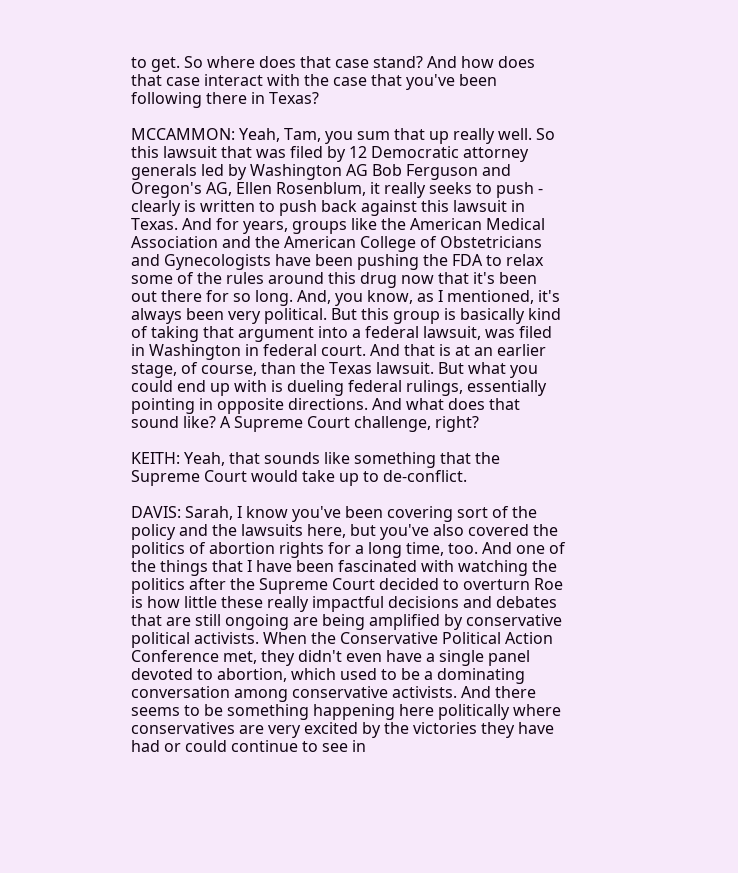to get. So where does that case stand? And how does that case interact with the case that you've been following there in Texas?

MCCAMMON: Yeah, Tam, you sum that up really well. So this lawsuit that was filed by 12 Democratic attorney generals led by Washington AG Bob Ferguson and Oregon's AG, Ellen Rosenblum, it really seeks to push - clearly is written to push back against this lawsuit in Texas. And for years, groups like the American Medical Association and the American College of Obstetricians and Gynecologists have been pushing the FDA to relax some of the rules around this drug now that it's been out there for so long. And, you know, as I mentioned, it's always been very political. But this group is basically kind of taking that argument into a federal lawsuit, was filed in Washington in federal court. And that is at an earlier stage, of course, than the Texas lawsuit. But what you could end up with is dueling federal rulings, essentially pointing in opposite directions. And what does that sound like? A Supreme Court challenge, right?

KEITH: Yeah, that sounds like something that the Supreme Court would take up to de-conflict.

DAVIS: Sarah, I know you've been covering sort of the policy and the lawsuits here, but you've also covered the politics of abortion rights for a long time, too. And one of the things that I have been fascinated with watching the politics after the Supreme Court decided to overturn Roe is how little these really impactful decisions and debates that are still ongoing are being amplified by conservative political activists. When the Conservative Political Action Conference met, they didn't even have a single panel devoted to abortion, which used to be a dominating conversation among conservative activists. And there seems to be something happening here politically where conservatives are very excited by the victories they have had or could continue to see in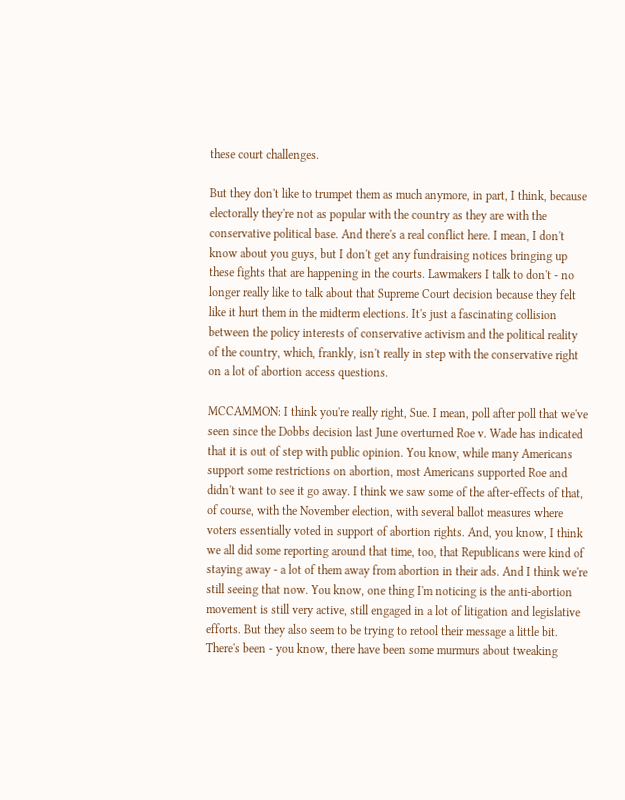these court challenges.

But they don't like to trumpet them as much anymore, in part, I think, because electorally they're not as popular with the country as they are with the conservative political base. And there's a real conflict here. I mean, I don't know about you guys, but I don't get any fundraising notices bringing up these fights that are happening in the courts. Lawmakers I talk to don't - no longer really like to talk about that Supreme Court decision because they felt like it hurt them in the midterm elections. It's just a fascinating collision between the policy interests of conservative activism and the political reality of the country, which, frankly, isn't really in step with the conservative right on a lot of abortion access questions.

MCCAMMON: I think you're really right, Sue. I mean, poll after poll that we've seen since the Dobbs decision last June overturned Roe v. Wade has indicated that it is out of step with public opinion. You know, while many Americans support some restrictions on abortion, most Americans supported Roe and didn't want to see it go away. I think we saw some of the after-effects of that, of course, with the November election, with several ballot measures where voters essentially voted in support of abortion rights. And, you know, I think we all did some reporting around that time, too, that Republicans were kind of staying away - a lot of them away from abortion in their ads. And I think we're still seeing that now. You know, one thing I'm noticing is the anti-abortion movement is still very active, still engaged in a lot of litigation and legislative efforts. But they also seem to be trying to retool their message a little bit. There's been - you know, there have been some murmurs about tweaking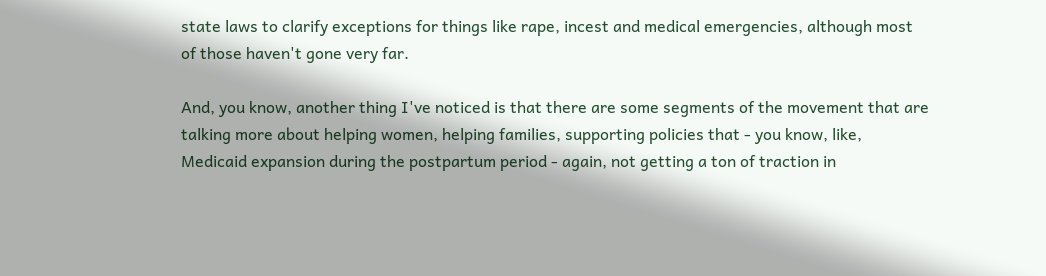state laws to clarify exceptions for things like rape, incest and medical emergencies, although most of those haven't gone very far.

And, you know, another thing I've noticed is that there are some segments of the movement that are talking more about helping women, helping families, supporting policies that - you know, like, Medicaid expansion during the postpartum period - again, not getting a ton of traction in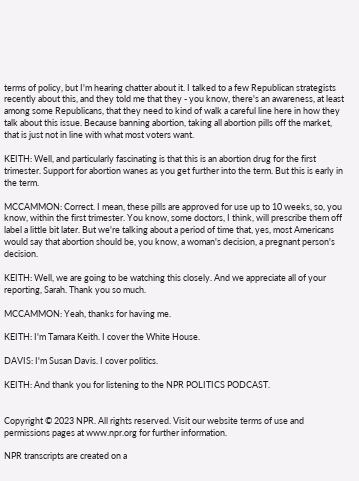terms of policy, but I'm hearing chatter about it. I talked to a few Republican strategists recently about this, and they told me that they - you know, there's an awareness, at least among some Republicans, that they need to kind of walk a careful line here in how they talk about this issue. Because banning abortion, taking all abortion pills off the market, that is just not in line with what most voters want.

KEITH: Well, and particularly fascinating is that this is an abortion drug for the first trimester. Support for abortion wanes as you get further into the term. But this is early in the term.

MCCAMMON: Correct. I mean, these pills are approved for use up to 10 weeks, so, you know, within the first trimester. You know, some doctors, I think, will prescribe them off label a little bit later. But we're talking about a period of time that, yes, most Americans would say that abortion should be, you know, a woman's decision, a pregnant person's decision.

KEITH: Well, we are going to be watching this closely. And we appreciate all of your reporting, Sarah. Thank you so much.

MCCAMMON: Yeah, thanks for having me.

KEITH: I'm Tamara Keith. I cover the White House.

DAVIS: I'm Susan Davis. I cover politics.

KEITH: And thank you for listening to the NPR POLITICS PODCAST.


Copyright © 2023 NPR. All rights reserved. Visit our website terms of use and permissions pages at www.npr.org for further information.

NPR transcripts are created on a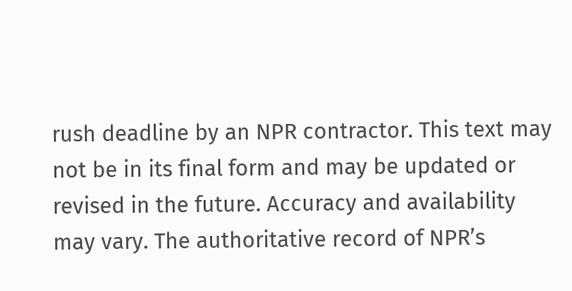rush deadline by an NPR contractor. This text may not be in its final form and may be updated or revised in the future. Accuracy and availability may vary. The authoritative record of NPR’s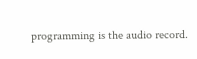programming is the audio record.